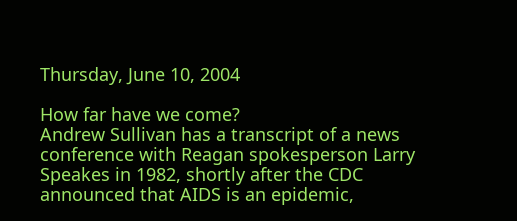Thursday, June 10, 2004

How far have we come?
Andrew Sullivan has a transcript of a news conference with Reagan spokesperson Larry Speakes in 1982, shortly after the CDC announced that AIDS is an epidemic,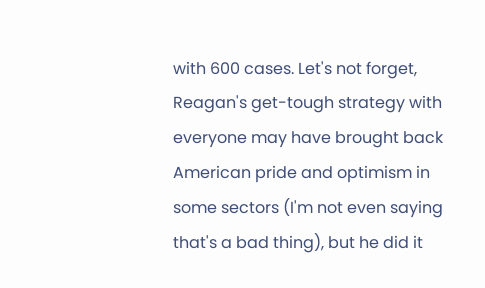with 600 cases. Let's not forget, Reagan's get-tough strategy with everyone may have brought back American pride and optimism in some sectors (I'm not even saying that's a bad thing), but he did it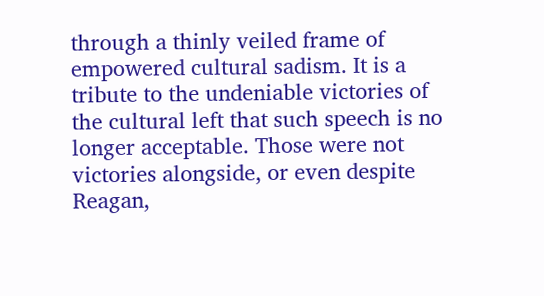through a thinly veiled frame of empowered cultural sadism. It is a tribute to the undeniable victories of the cultural left that such speech is no longer acceptable. Those were not victories alongside, or even despite Reagan,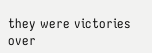they were victories over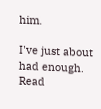him.

I've just about had enough. Read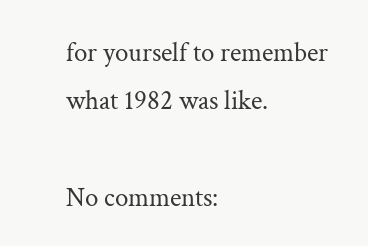for yourself to remember what 1982 was like.

No comments: